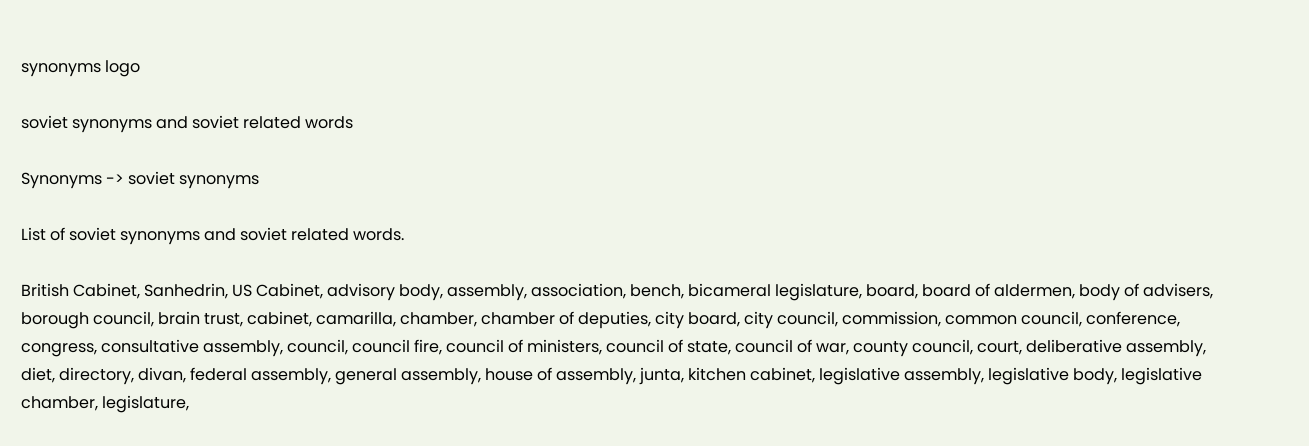synonyms logo

soviet synonyms and soviet related words

Synonyms -> soviet synonyms

List of soviet synonyms and soviet related words.

British Cabinet, Sanhedrin, US Cabinet, advisory body, assembly, association, bench, bicameral legislature, board, board of aldermen, body of advisers, borough council, brain trust, cabinet, camarilla, chamber, chamber of deputies, city board, city council, commission, common council, conference, congress, consultative assembly, council, council fire, council of ministers, council of state, council of war, county council, court, deliberative assembly, diet, directory, divan, federal assembly, general assembly, house of assembly, junta, kitchen cabinet, legislative assembly, legislative body, legislative chamber, legislature,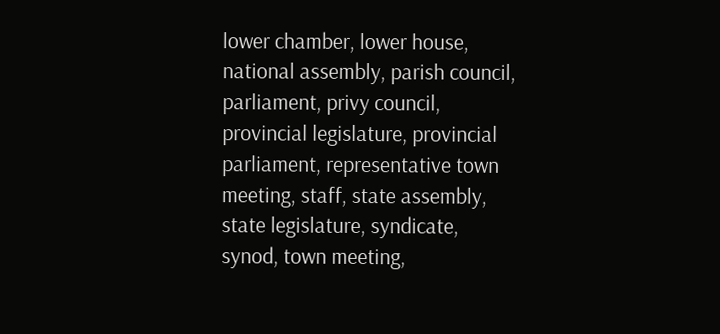lower chamber, lower house, national assembly, parish council, parliament, privy council, provincial legislature, provincial parliament, representative town meeting, staff, state assembly, state legislature, syndicate, synod, town meeting,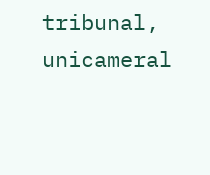tribunal, unicameral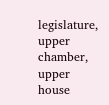legislature, upper chamber, upper house